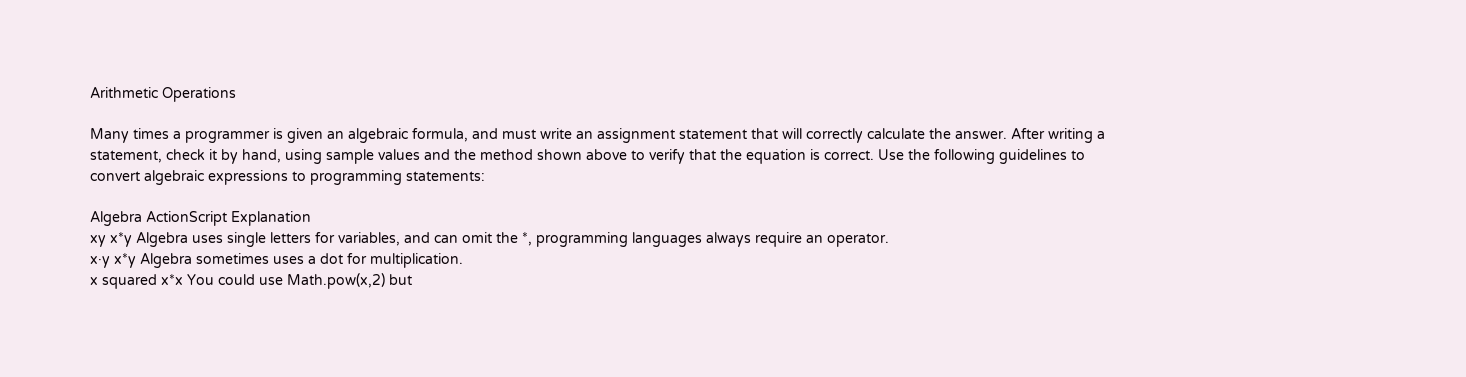Arithmetic Operations

Many times a programmer is given an algebraic formula, and must write an assignment statement that will correctly calculate the answer. After writing a statement, check it by hand, using sample values and the method shown above to verify that the equation is correct. Use the following guidelines to convert algebraic expressions to programming statements:

Algebra ActionScript Explanation
xy x*y Algebra uses single letters for variables, and can omit the *, programming languages always require an operator.
x·y x*y Algebra sometimes uses a dot for multiplication.
x squared x*x You could use Math.pow(x,2) but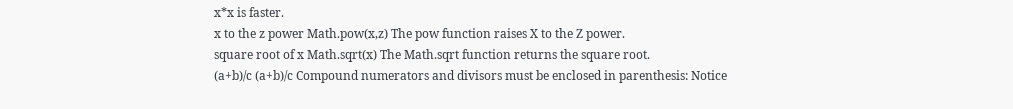x*x is faster.
x to the z power Math.pow(x,z) The pow function raises X to the Z power.
square root of x Math.sqrt(x) The Math.sqrt function returns the square root.
(a+b)/c (a+b)/c Compound numerators and divisors must be enclosed in parenthesis: Notice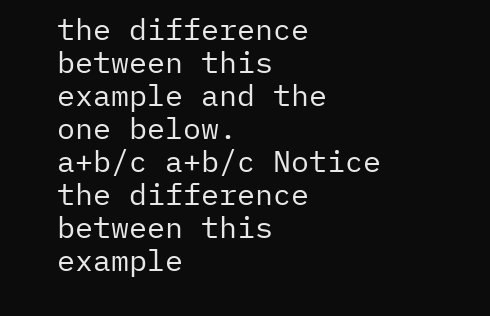the difference between this example and the one below.
a+b/c a+b/c Notice the difference between this example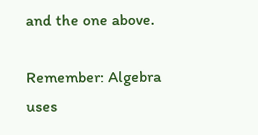and the one above.

Remember: Algebra uses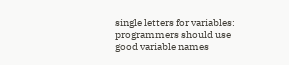single letters for variables: programmers should use good variable names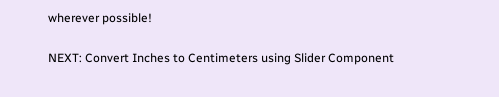wherever possible!

NEXT: Convert Inches to Centimeters using Slider Component